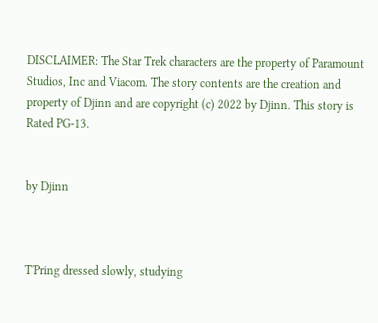DISCLAIMER: The Star Trek characters are the property of Paramount Studios, Inc and Viacom. The story contents are the creation and property of Djinn and are copyright (c) 2022 by Djinn. This story is Rated PG-13.


by Djinn



T'Pring dressed slowly, studying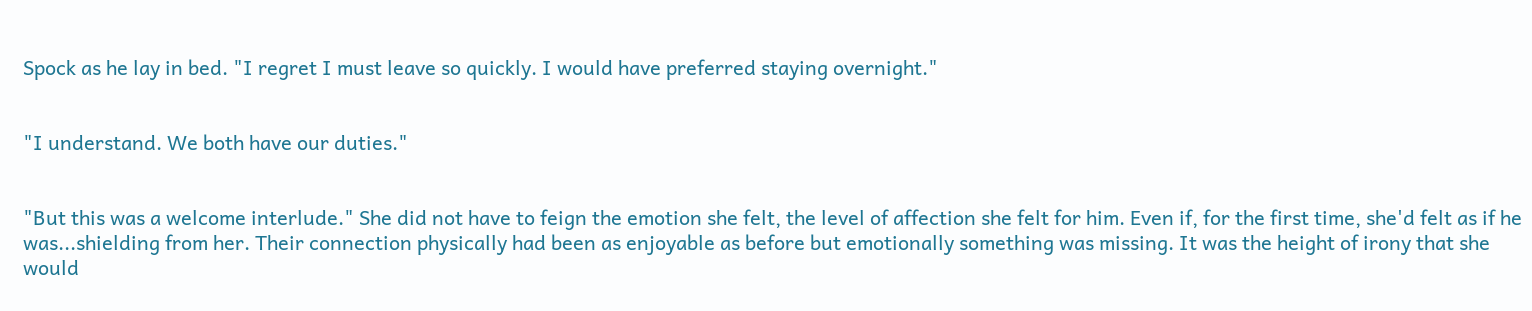Spock as he lay in bed. "I regret I must leave so quickly. I would have preferred staying overnight."


"I understand. We both have our duties."


"But this was a welcome interlude." She did not have to feign the emotion she felt, the level of affection she felt for him. Even if, for the first time, she'd felt as if he was...shielding from her. Their connection physically had been as enjoyable as before but emotionally something was missing. It was the height of irony that she would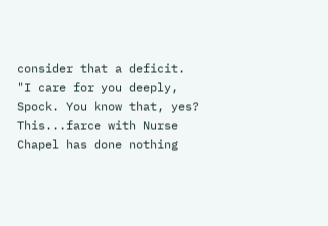consider that a deficit. "I care for you deeply, Spock. You know that, yes? This...farce with Nurse Chapel has done nothing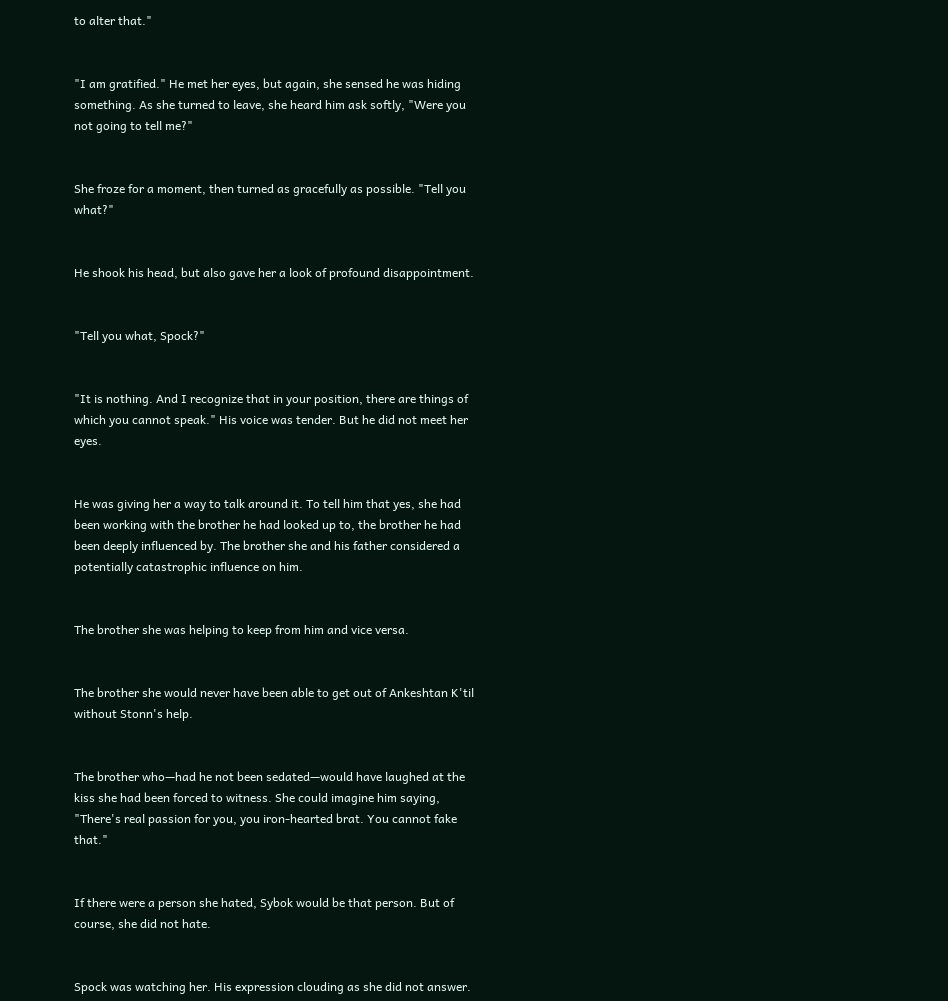to alter that."


"I am gratified." He met her eyes, but again, she sensed he was hiding something. As she turned to leave, she heard him ask softly, "Were you not going to tell me?"


She froze for a moment, then turned as gracefully as possible. "Tell you what?"


He shook his head, but also gave her a look of profound disappointment.


"Tell you what, Spock?"


"It is nothing. And I recognize that in your position, there are things of which you cannot speak." His voice was tender. But he did not meet her eyes.


He was giving her a way to talk around it. To tell him that yes, she had been working with the brother he had looked up to, the brother he had been deeply influenced by. The brother she and his father considered a potentially catastrophic influence on him.


The brother she was helping to keep from him and vice versa.


The brother she would never have been able to get out of Ankeshtan K'til without Stonn's help.


The brother who—had he not been sedated—would have laughed at the kiss she had been forced to witness. She could imagine him saying, "There's real passion for you, you iron-hearted brat. You cannot fake that."


If there were a person she hated, Sybok would be that person. But of course, she did not hate.


Spock was watching her. His expression clouding as she did not answer.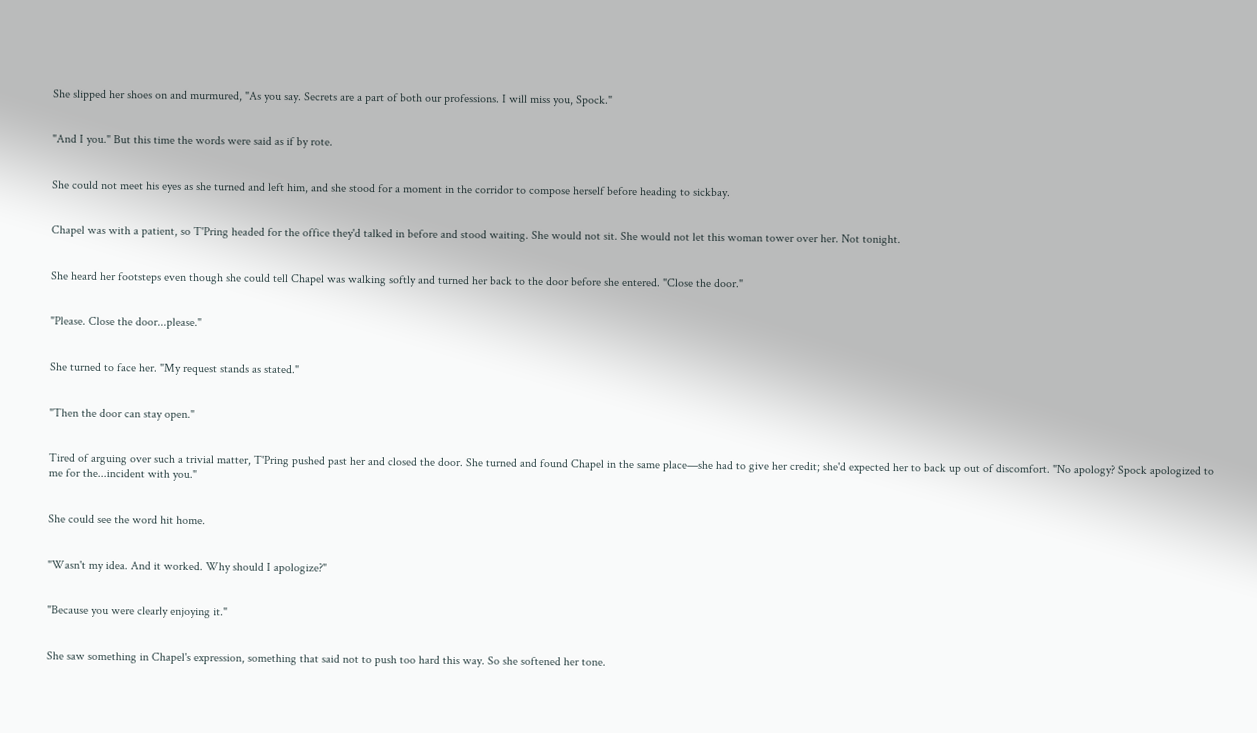She slipped her shoes on and murmured, "As you say. Secrets are a part of both our professions. I will miss you, Spock."


"And I you." But this time the words were said as if by rote.


She could not meet his eyes as she turned and left him, and she stood for a moment in the corridor to compose herself before heading to sickbay.


Chapel was with a patient, so T'Pring headed for the office they'd talked in before and stood waiting. She would not sit. She would not let this woman tower over her. Not tonight.


She heard her footsteps even though she could tell Chapel was walking softly and turned her back to the door before she entered. "Close the door."


"Please. Close the door...please."


She turned to face her. "My request stands as stated."


"Then the door can stay open."


Tired of arguing over such a trivial matter, T'Pring pushed past her and closed the door. She turned and found Chapel in the same place—she had to give her credit; she'd expected her to back up out of discomfort. "No apology? Spock apologized to me for the...incident with you."


She could see the word hit home.


"Wasn't my idea. And it worked. Why should I apologize?"


"Because you were clearly enjoying it."


She saw something in Chapel's expression, something that said not to push too hard this way. So she softened her tone.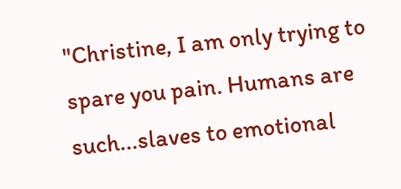"Christine, I am only trying to spare you pain. Humans are such...slaves to emotional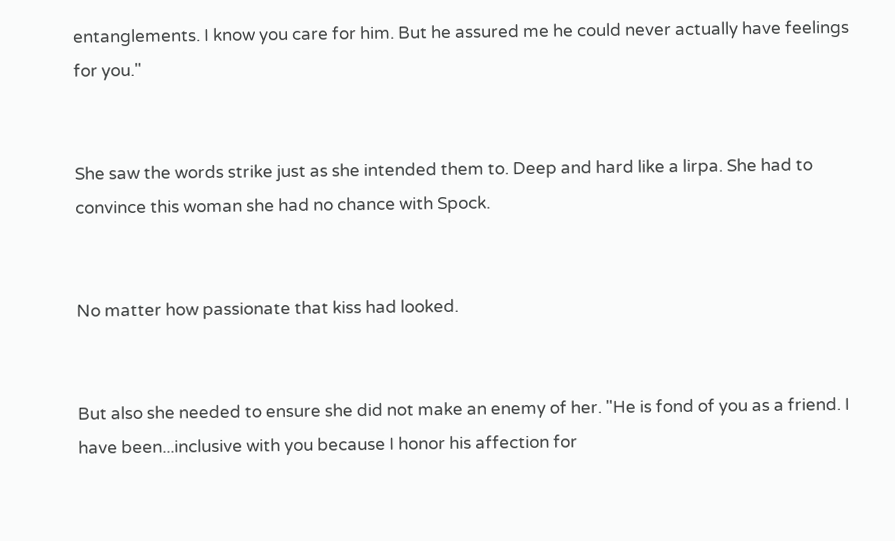entanglements. I know you care for him. But he assured me he could never actually have feelings for you."


She saw the words strike just as she intended them to. Deep and hard like a lirpa. She had to convince this woman she had no chance with Spock.


No matter how passionate that kiss had looked.


But also she needed to ensure she did not make an enemy of her. "He is fond of you as a friend. I have been...inclusive with you because I honor his affection for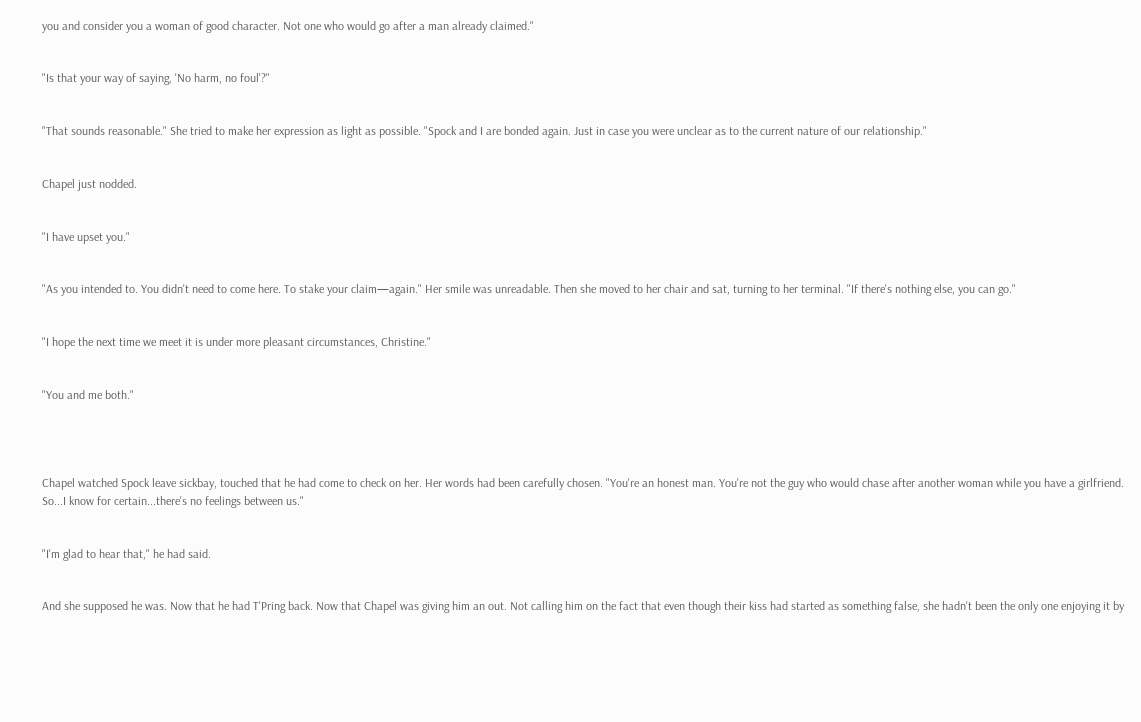you and consider you a woman of good character. Not one who would go after a man already claimed."


"Is that your way of saying, 'No harm, no foul'?"


"That sounds reasonable." She tried to make her expression as light as possible. "Spock and I are bonded again. Just in case you were unclear as to the current nature of our relationship."


Chapel just nodded.


"I have upset you."


"As you intended to. You didn't need to come here. To stake your claim—again." Her smile was unreadable. Then she moved to her chair and sat, turning to her terminal. "If there's nothing else, you can go."


"I hope the next time we meet it is under more pleasant circumstances, Christine."


"You and me both."




Chapel watched Spock leave sickbay, touched that he had come to check on her. Her words had been carefully chosen. "You're an honest man. You're not the guy who would chase after another woman while you have a girlfriend. So...I know for certain...there's no feelings between us."


"I'm glad to hear that," he had said.


And she supposed he was. Now that he had T'Pring back. Now that Chapel was giving him an out. Not calling him on the fact that even though their kiss had started as something false, she hadn't been the only one enjoying it by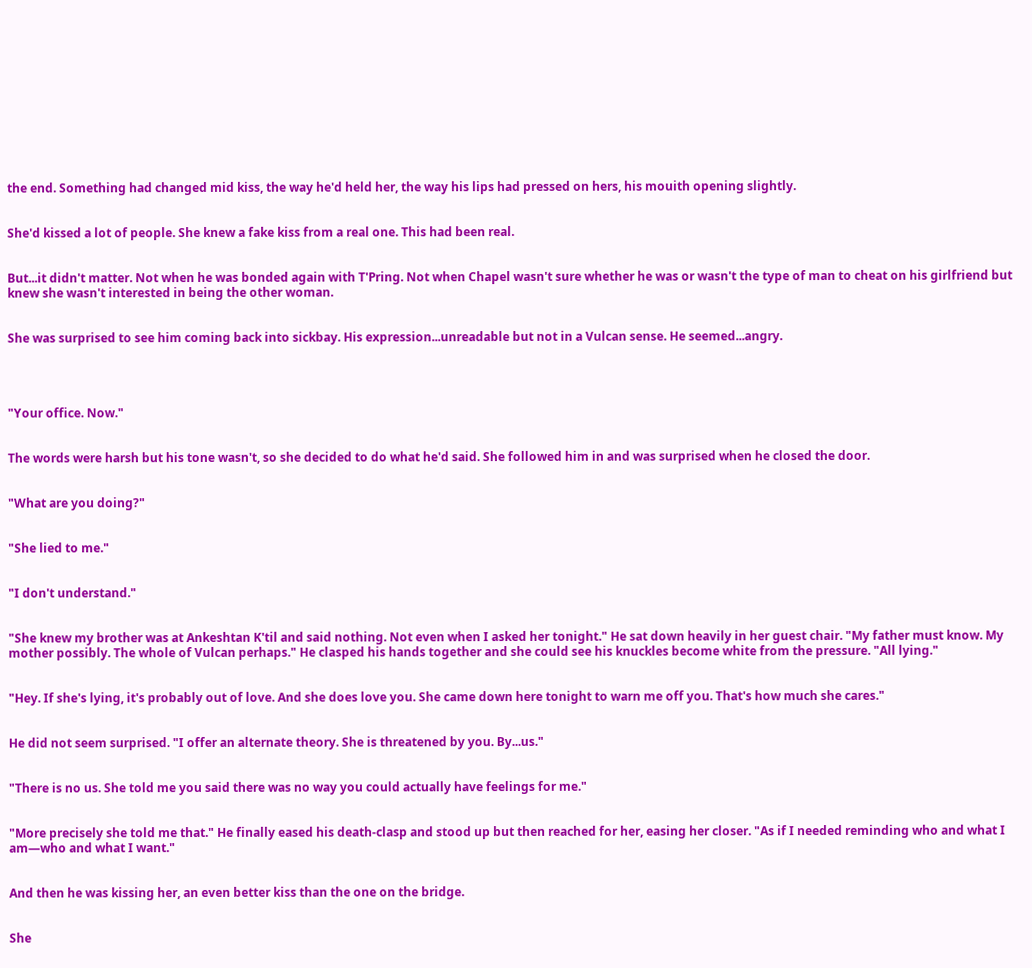the end. Something had changed mid kiss, the way he'd held her, the way his lips had pressed on hers, his mouith opening slightly.


She'd kissed a lot of people. She knew a fake kiss from a real one. This had been real.


But...it didn't matter. Not when he was bonded again with T'Pring. Not when Chapel wasn't sure whether he was or wasn't the type of man to cheat on his girlfriend but knew she wasn't interested in being the other woman.


She was surprised to see him coming back into sickbay. His expression...unreadable but not in a Vulcan sense. He seemed...angry.




"Your office. Now."


The words were harsh but his tone wasn't, so she decided to do what he'd said. She followed him in and was surprised when he closed the door.


"What are you doing?"


"She lied to me."


"I don't understand."


"She knew my brother was at Ankeshtan K'til and said nothing. Not even when I asked her tonight." He sat down heavily in her guest chair. "My father must know. My mother possibly. The whole of Vulcan perhaps." He clasped his hands together and she could see his knuckles become white from the pressure. "All lying."


"Hey. If she's lying, it's probably out of love. And she does love you. She came down here tonight to warn me off you. That's how much she cares."


He did not seem surprised. "I offer an alternate theory. She is threatened by you. By...us."


"There is no us. She told me you said there was no way you could actually have feelings for me."


"More precisely she told me that." He finally eased his death-clasp and stood up but then reached for her, easing her closer. "As if I needed reminding who and what I am—who and what I want."


And then he was kissing her, an even better kiss than the one on the bridge.


She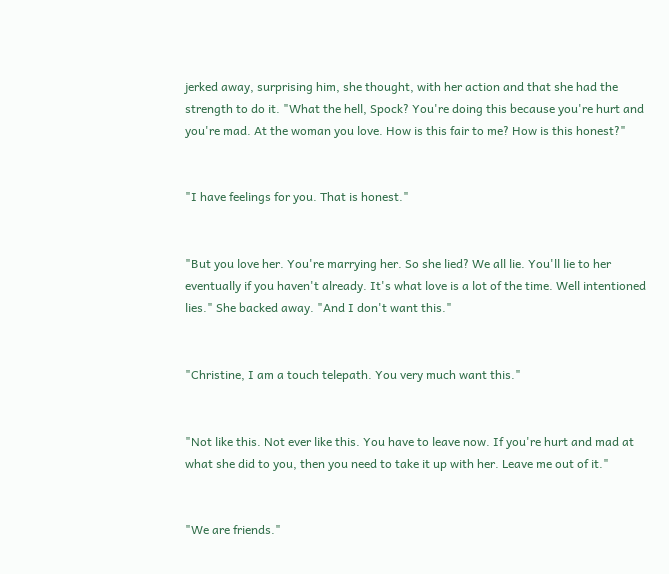jerked away, surprising him, she thought, with her action and that she had the strength to do it. "What the hell, Spock? You're doing this because you're hurt and you're mad. At the woman you love. How is this fair to me? How is this honest?"


"I have feelings for you. That is honest."


"But you love her. You're marrying her. So she lied? We all lie. You'll lie to her eventually if you haven't already. It's what love is a lot of the time. Well intentioned lies." She backed away. "And I don't want this."


"Christine, I am a touch telepath. You very much want this."


"Not like this. Not ever like this. You have to leave now. If you're hurt and mad at what she did to you, then you need to take it up with her. Leave me out of it."


"We are friends."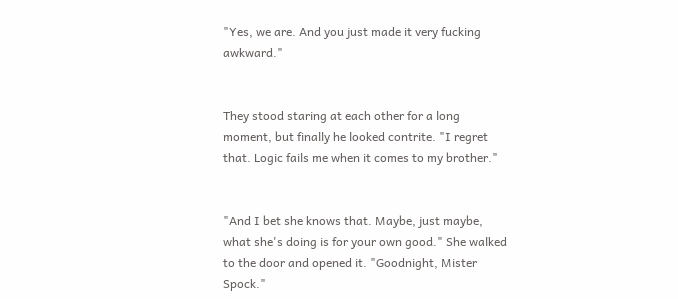"Yes, we are. And you just made it very fucking awkward."


They stood staring at each other for a long moment, but finally he looked contrite. "I regret that. Logic fails me when it comes to my brother."


"And I bet she knows that. Maybe, just maybe, what she's doing is for your own good." She walked to the door and opened it. "Goodnight, Mister Spock."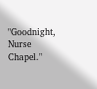"Goodnight, Nurse Chapel."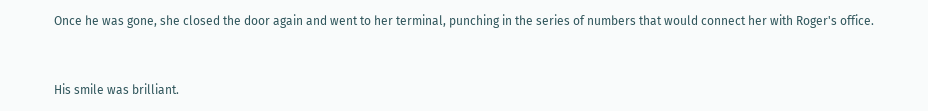Once he was gone, she closed the door again and went to her terminal, punching in the series of numbers that would connect her with Roger's office.


His smile was brilliant.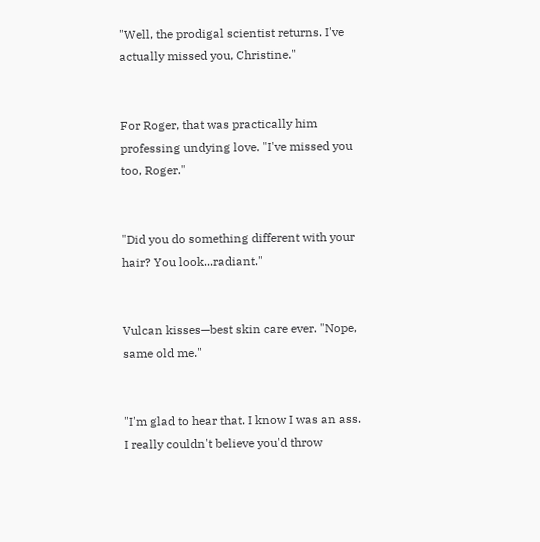"Well, the prodigal scientist returns. I've actually missed you, Christine."


For Roger, that was practically him professing undying love. "I've missed you too, Roger."


"Did you do something different with your hair? You look...radiant."


Vulcan kisses—best skin care ever. "Nope, same old me."


"I'm glad to hear that. I know I was an ass. I really couldn't believe you'd throw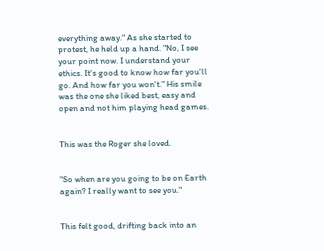everything away." As she started to protest, he held up a hand. "No, I see your point now. I understand your ethics. It's good to know how far you'll go. And how far you won't." His smile was the one she liked best, easy and open and not him playing head games.


This was the Roger she loved.


"So when are you going to be on Earth again? I really want to see you."


This felt good, drifting back into an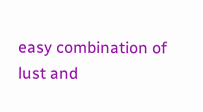easy combination of lust and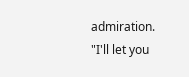admiration. "I'll let you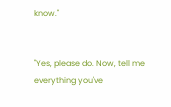know."


"Yes, please do. Now, tell me everything you've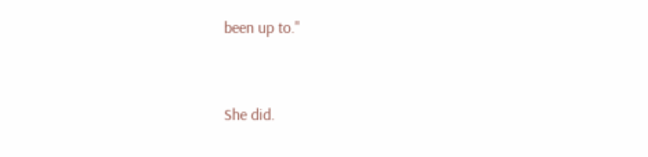been up to."


She did.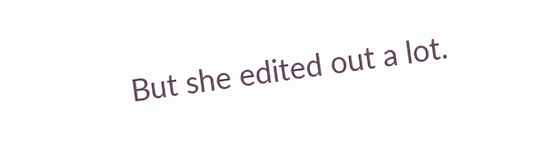But she edited out a lot.